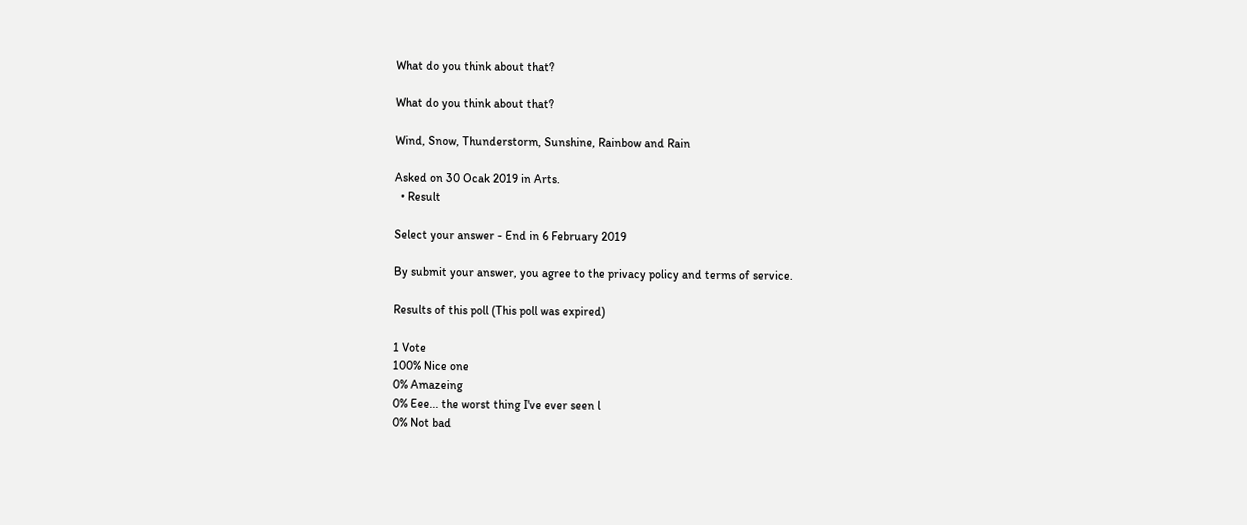What do you think about that?

What do you think about that?

Wind, Snow, Thunderstorm, Sunshine, Rainbow and Rain

Asked on 30 Ocak 2019 in Arts.
  • Result

Select your answer - End in 6 February 2019

By submit your answer, you agree to the privacy policy and terms of service.

Results of this poll (This poll was expired)

1 Vote
100% Nice one
0% Amazeing
0% Eee... the worst thing I've ever seen l
0% Not bad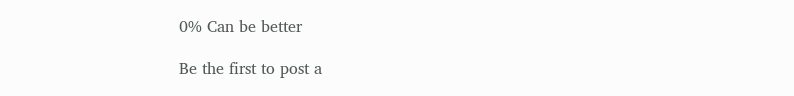0% Can be better

Be the first to post a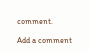comment.

Add a comment